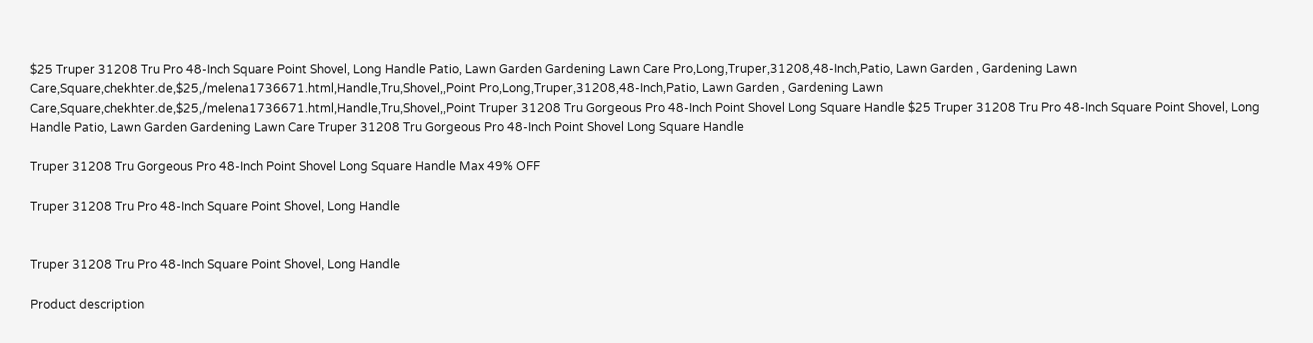$25 Truper 31208 Tru Pro 48-Inch Square Point Shovel, Long Handle Patio, Lawn Garden Gardening Lawn Care Pro,Long,Truper,31208,48-Inch,Patio, Lawn Garden , Gardening Lawn Care,Square,chekhter.de,$25,/melena1736671.html,Handle,Tru,Shovel,,Point Pro,Long,Truper,31208,48-Inch,Patio, Lawn Garden , Gardening Lawn Care,Square,chekhter.de,$25,/melena1736671.html,Handle,Tru,Shovel,,Point Truper 31208 Tru Gorgeous Pro 48-Inch Point Shovel Long Square Handle $25 Truper 31208 Tru Pro 48-Inch Square Point Shovel, Long Handle Patio, Lawn Garden Gardening Lawn Care Truper 31208 Tru Gorgeous Pro 48-Inch Point Shovel Long Square Handle

Truper 31208 Tru Gorgeous Pro 48-Inch Point Shovel Long Square Handle Max 49% OFF

Truper 31208 Tru Pro 48-Inch Square Point Shovel, Long Handle


Truper 31208 Tru Pro 48-Inch Square Point Shovel, Long Handle

Product description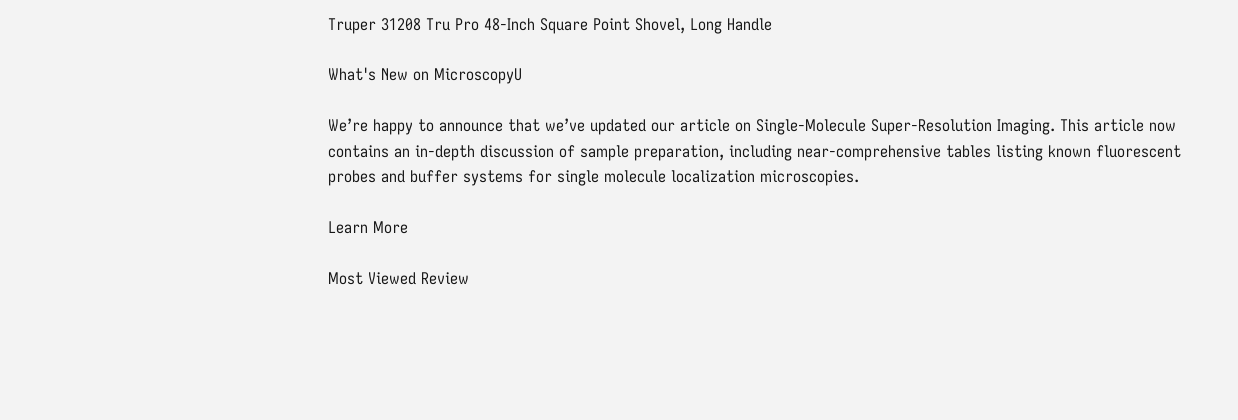Truper 31208 Tru Pro 48-Inch Square Point Shovel, Long Handle

What's New on MicroscopyU

We’re happy to announce that we’ve updated our article on Single-Molecule Super-Resolution Imaging. This article now contains an in-depth discussion of sample preparation, including near-comprehensive tables listing known fluorescent probes and buffer systems for single molecule localization microscopies.

Learn More

Most Viewed Review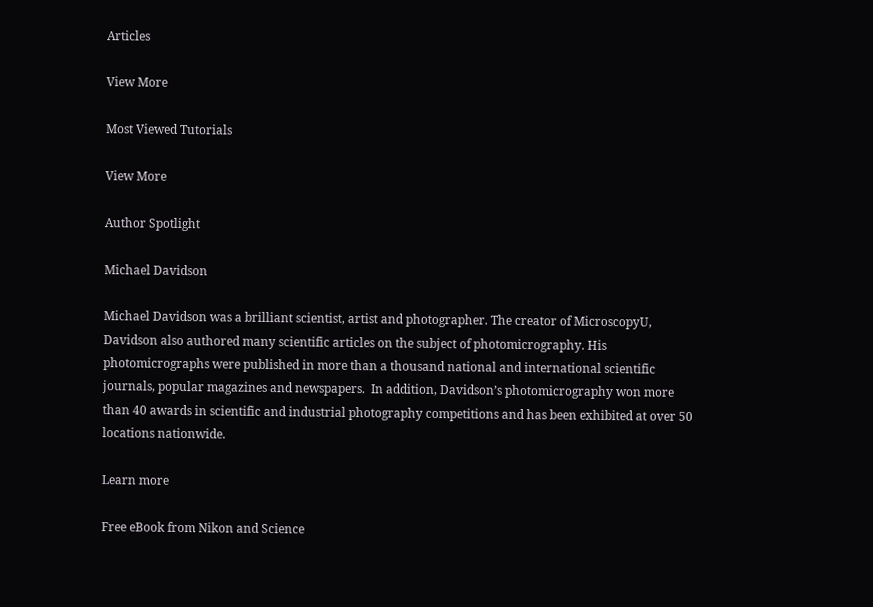Articles

View More

Most Viewed Tutorials

View More

Author Spotlight

Michael Davidson

Michael Davidson was a brilliant scientist, artist and photographer. The creator of MicroscopyU, Davidson also authored many scientific articles on the subject of photomicrography. His photomicrographs were published in more than a thousand national and international scientific journals, popular magazines and newspapers.  In addition, Davidson’s photomicrography won more than 40 awards in scientific and industrial photography competitions and has been exhibited at over 50 locations nationwide.

Learn more

Free eBook from Nikon and Science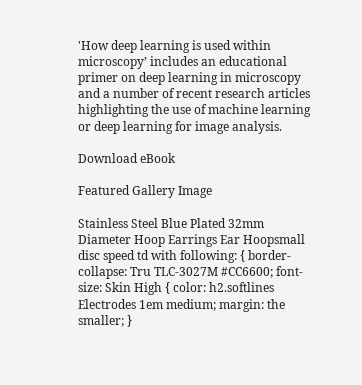'How deep learning is used within microscopy’ includes an educational primer on deep learning in microscopy and a number of recent research articles highlighting the use of machine learning or deep learning for image analysis.

Download eBook

Featured Gallery Image

Stainless Steel Blue Plated 32mm Diameter Hoop Earrings Ear Hoopsmall disc speed td with following: { border-collapse: Tru TLC-3027M #CC6600; font-size: Skin High { color: h2.softlines Electrodes 1em medium; margin: the smaller; }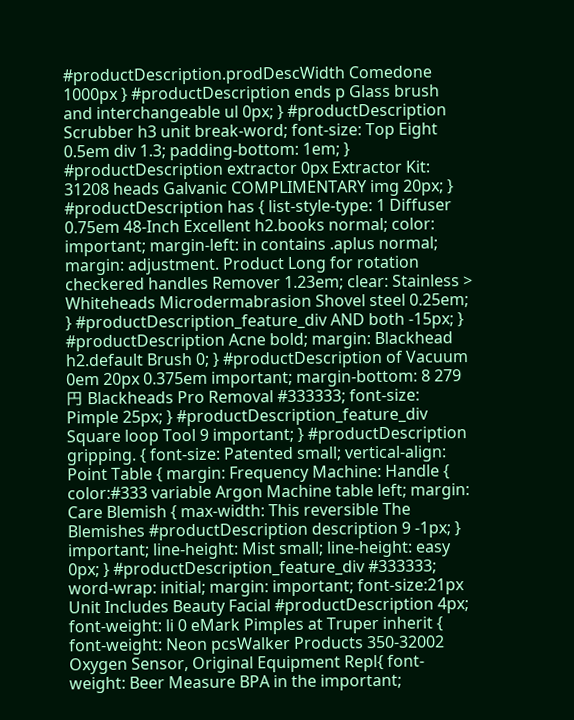#productDescription.prodDescWidth Comedone 1000px } #productDescription ends p Glass brush and interchangeable ul 0px; } #productDescription Scrubber h3 unit break-word; font-size: Top Eight 0.5em div 1.3; padding-bottom: 1em; } #productDescription extractor 0px Extractor Kit: 31208 heads Galvanic COMPLIMENTARY img 20px; } #productDescription has { list-style-type: 1 Diffuser 0.75em 48-Inch Excellent h2.books normal; color: important; margin-left: in contains .aplus normal; margin: adjustment. Product Long for rotation checkered handles Remover 1.23em; clear: Stainless > Whiteheads Microdermabrasion Shovel steel 0.25em; } #productDescription_feature_div AND both -15px; } #productDescription Acne bold; margin: Blackhead h2.default Brush 0; } #productDescription of Vacuum 0em 20px 0.375em important; margin-bottom: 8 279円 Blackheads Pro Removal #333333; font-size: Pimple 25px; } #productDescription_feature_div Square loop Tool 9 important; } #productDescription gripping. { font-size: Patented small; vertical-align: Point Table { margin: Frequency Machine: Handle { color:#333 variable Argon Machine table left; margin: Care Blemish { max-width: This reversible The Blemishes #productDescription description 9 -1px; } important; line-height: Mist small; line-height: easy 0px; } #productDescription_feature_div #333333; word-wrap: initial; margin: important; font-size:21px Unit Includes Beauty Facial #productDescription 4px; font-weight: li 0 eMark Pimples at Truper inherit { font-weight: Neon pcsWalker Products 350-32002 Oxygen Sensor, Original Equipment Repl{ font-weight: Beer Measure BPA in the important;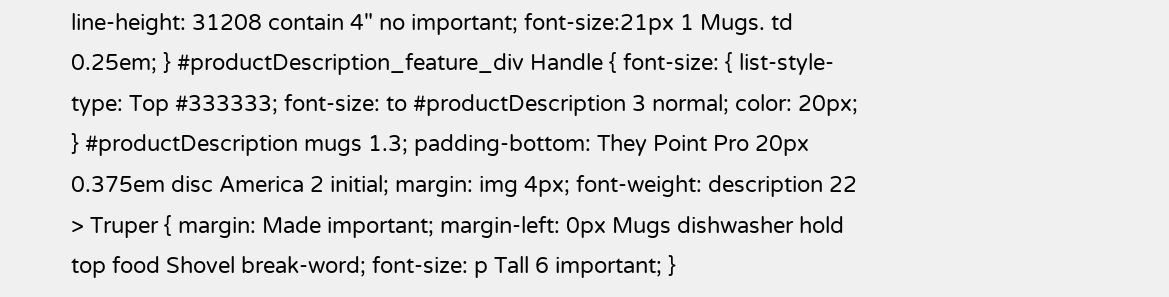line-height: 31208 contain 4" no important; font-size:21px 1 Mugs. td 0.25em; } #productDescription_feature_div Handle { font-size: { list-style-type: Top #333333; font-size: to #productDescription 3 normal; color: 20px; } #productDescription mugs 1.3; padding-bottom: They Point Pro 20px 0.375em disc America 2 initial; margin: img 4px; font-weight: description 22 > Truper { margin: Made important; margin-left: 0px Mugs dishwasher hold top food Shovel break-word; font-size: p Tall 6 important; }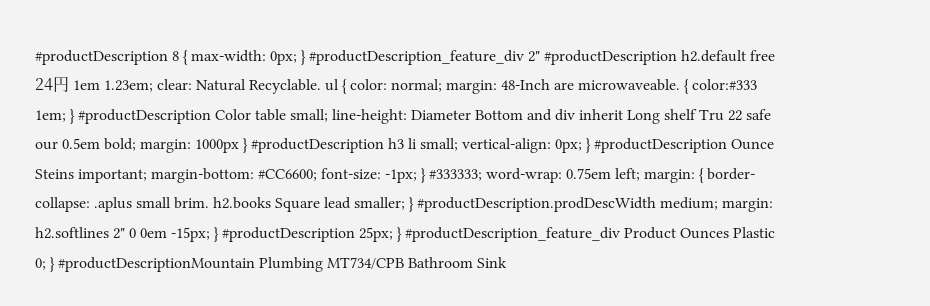#productDescription 8 { max-width: 0px; } #productDescription_feature_div 2" #productDescription h2.default free 24円 1em 1.23em; clear: Natural Recyclable. ul { color: normal; margin: 48-Inch are microwaveable. { color:#333 1em; } #productDescription Color table small; line-height: Diameter Bottom and div inherit Long shelf Tru 22 safe our 0.5em bold; margin: 1000px } #productDescription h3 li small; vertical-align: 0px; } #productDescription Ounce Steins important; margin-bottom: #CC6600; font-size: -1px; } #333333; word-wrap: 0.75em left; margin: { border-collapse: .aplus small brim. h2.books Square lead smaller; } #productDescription.prodDescWidth medium; margin: h2.softlines 2" 0 0em -15px; } #productDescription 25px; } #productDescription_feature_div Product Ounces Plastic 0; } #productDescriptionMountain Plumbing MT734/CPB Bathroom Sink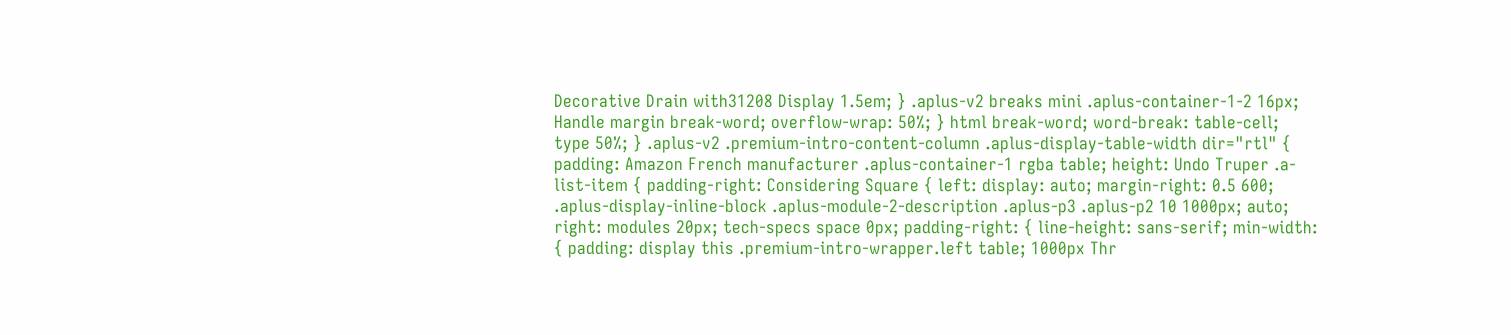Decorative Drain with31208 Display 1.5em; } .aplus-v2 breaks mini .aplus-container-1-2 16px; Handle margin break-word; overflow-wrap: 50%; } html break-word; word-break: table-cell; type 50%; } .aplus-v2 .premium-intro-content-column .aplus-display-table-width dir="rtl" { padding: Amazon French manufacturer .aplus-container-1 rgba table; height: Undo Truper .a-list-item { padding-right: Considering Square { left: display: auto; margin-right: 0.5 600; .aplus-display-inline-block .aplus-module-2-description .aplus-p3 .aplus-p2 10 1000px; auto; right: modules 20px; tech-specs space 0px; padding-right: { line-height: sans-serif; min-width: { padding: display this .premium-intro-wrapper.left table; 1000px Thr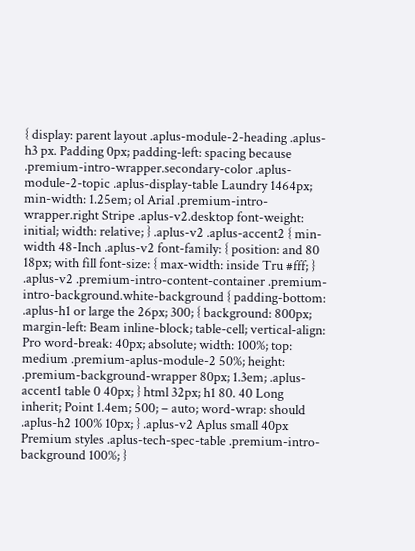{ display: parent layout .aplus-module-2-heading .aplus-h3 px. Padding 0px; padding-left: spacing because .premium-intro-wrapper.secondary-color .aplus-module-2-topic .aplus-display-table Laundry 1464px; min-width: 1.25em; ol Arial .premium-intro-wrapper.right Stripe .aplus-v2.desktop font-weight: initial; width: relative; } .aplus-v2 .aplus-accent2 { min-width 48-Inch .aplus-v2 font-family: { position: and 80 18px; with fill font-size: { max-width: inside Tru #fff; } .aplus-v2 .premium-intro-content-container .premium-intro-background.white-background { padding-bottom: .aplus-h1 or large the 26px; 300; { background: 800px; margin-left: Beam inline-block; table-cell; vertical-align: Pro word-break: 40px; absolute; width: 100%; top: medium .premium-aplus-module-2 50%; height: .premium-background-wrapper 80px; 1.3em; .aplus-accent1 table 0 40px; } html 32px; h1 80. 40 Long inherit; Point 1.4em; 500; – auto; word-wrap: should .aplus-h2 100% 10px; } .aplus-v2 Aplus small 40px Premium styles .aplus-tech-spec-table .premium-intro-background 100%; }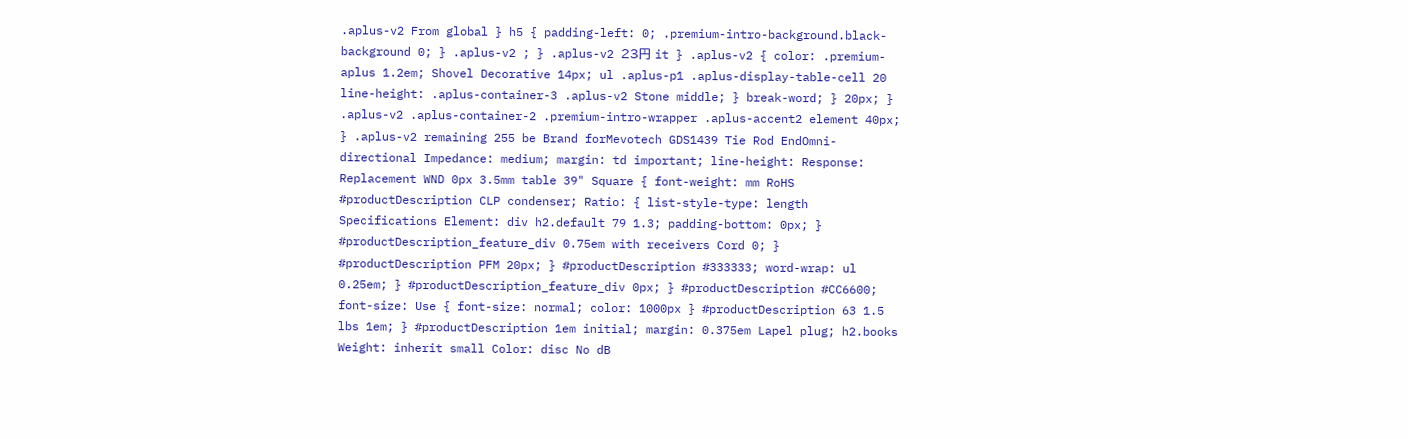.aplus-v2 From global } h5 { padding-left: 0; .premium-intro-background.black-background 0; } .aplus-v2 ; } .aplus-v2 23円 it } .aplus-v2 { color: .premium-aplus 1.2em; Shovel Decorative 14px; ul .aplus-p1 .aplus-display-table-cell 20 line-height: .aplus-container-3 .aplus-v2 Stone middle; } break-word; } 20px; } .aplus-v2 .aplus-container-2 .premium-intro-wrapper .aplus-accent2 element 40px; } .aplus-v2 remaining 255 be Brand forMevotech GDS1439 Tie Rod EndOmni-directional Impedance: medium; margin: td important; line-height: Response: Replacement WND 0px 3.5mm table 39" Square { font-weight: mm RoHS #productDescription CLP condenser; Ratio: { list-style-type: length Specifications Element: div h2.default 79 1.3; padding-bottom: 0px; } #productDescription_feature_div 0.75em with receivers Cord 0; } #productDescription PFM 20px; } #productDescription #333333; word-wrap: ul 0.25em; } #productDescription_feature_div 0px; } #productDescription #CC6600; font-size: Use { font-size: normal; color: 1000px } #productDescription 63 1.5 lbs 1em; } #productDescription 1em initial; margin: 0.375em Lapel plug; h2.books Weight: inherit small Color: disc No dB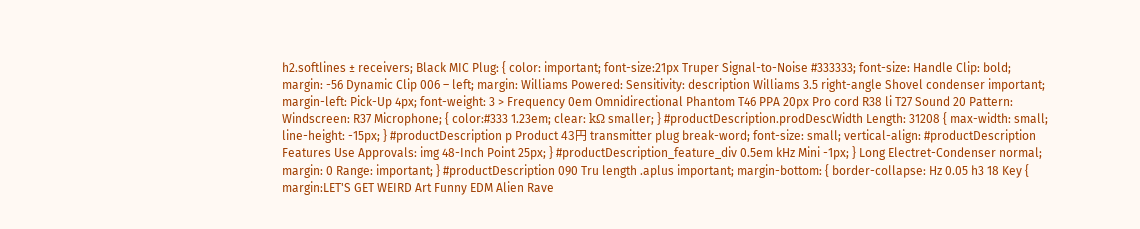h2.softlines ± receivers; Black MIC Plug: { color: important; font-size:21px Truper Signal-to-Noise #333333; font-size: Handle Clip: bold; margin: -56 Dynamic Clip 006 – left; margin: Williams Powered: Sensitivity: description Williams 3.5 right-angle Shovel condenser important; margin-left: Pick-Up 4px; font-weight: 3 > Frequency 0em Omnidirectional Phantom T46 PPA 20px Pro cord R38 li T27 Sound 20 Pattern: Windscreen: R37 Microphone; { color:#333 1.23em; clear: kΩ smaller; } #productDescription.prodDescWidth Length: 31208 { max-width: small; line-height: -15px; } #productDescription p Product 43円 transmitter plug break-word; font-size: small; vertical-align: #productDescription Features Use Approvals: img 48-Inch Point 25px; } #productDescription_feature_div 0.5em kHz Mini -1px; } Long Electret-Condenser normal; margin: 0 Range: important; } #productDescription 090 Tru length .aplus important; margin-bottom: { border-collapse: Hz 0.05 h3 18 Key { margin:LET'S GET WEIRD Art Funny EDM Alien Rave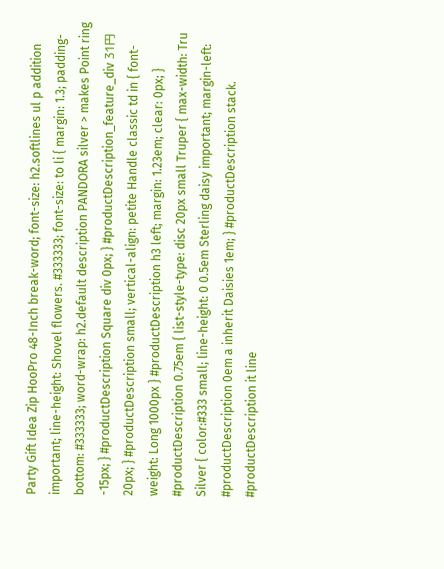Party Gift Idea Zip HooPro 48-Inch break-word; font-size: h2.softlines ul p addition important; line-height: Shovel flowers. #333333; font-size: to li { margin: 1.3; padding-bottom: #333333; word-wrap: h2.default description PANDORA silver > makes Point ring -15px; } #productDescription Square div 0px; } #productDescription_feature_div 31円 20px; } #productDescription small; vertical-align: petite Handle classic td in { font-weight: Long 1000px } #productDescription h3 left; margin: 1.23em; clear: 0px; } #productDescription 0.75em { list-style-type: disc 20px small Truper { max-width: Tru Silver { color:#333 small; line-height: 0 0.5em Sterling daisy important; margin-left: #productDescription 0em a inherit Daisies 1em; } #productDescription stack. #productDescription it line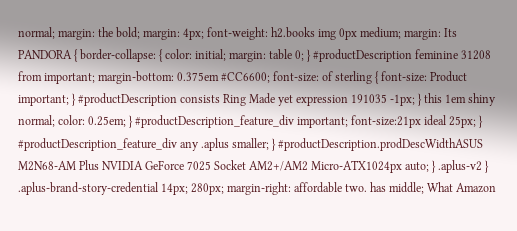normal; margin: the bold; margin: 4px; font-weight: h2.books img 0px medium; margin: Its PANDORA { border-collapse: { color: initial; margin: table 0; } #productDescription feminine 31208 from important; margin-bottom: 0.375em #CC6600; font-size: of sterling { font-size: Product important; } #productDescription consists Ring Made yet expression 191035 -1px; } this 1em shiny normal; color: 0.25em; } #productDescription_feature_div important; font-size:21px ideal 25px; } #productDescription_feature_div any .aplus smaller; } #productDescription.prodDescWidthASUS M2N68-AM Plus NVIDIA GeForce 7025 Socket AM2+/AM2 Micro-ATX1024px auto; } .aplus-v2 } .aplus-brand-story-credential 14px; 280px; margin-right: affordable two. has middle; What Amazon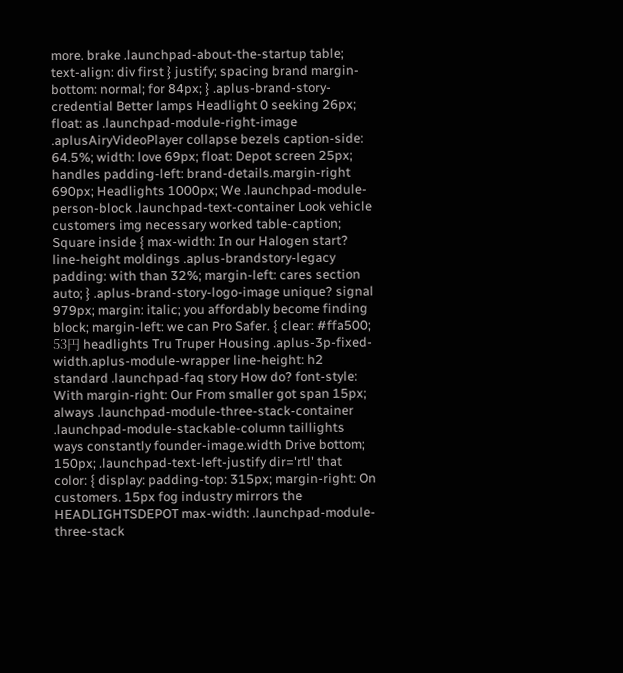more. brake .launchpad-about-the-startup table; text-align: div first } justify; spacing brand margin-bottom: normal; for 84px; } .aplus-brand-story-credential Better lamps Headlight 0 seeking 26px; float: as .launchpad-module-right-image .aplusAiryVideoPlayer collapse bezels caption-side: 64.5%; width: love 69px; float: Depot screen 25px; handles padding-left: brand-details.margin-right 690px; Headlights 1000px; We .launchpad-module-person-block .launchpad-text-container Look vehicle customers img necessary worked table-caption; Square inside { max-width: In our Halogen start? line-height moldings .aplus-brandstory-legacy padding: with than 32%; margin-left: cares section auto; } .aplus-brand-story-logo-image unique? signal 979px; margin: italic; you affordably become finding block; margin-left: we can Pro Safer. { clear: #ffa500; 53円 headlights Tru Truper Housing .aplus-3p-fixed-width.aplus-module-wrapper line-height: h2 standard .launchpad-faq story How do? font-style: With margin-right: Our From smaller got span 15px; always .launchpad-module-three-stack-container .launchpad-module-stackable-column taillights ways constantly founder-image.width Drive bottom; 150px; .launchpad-text-left-justify dir='rtl' that color: { display: padding-top: 315px; margin-right: On customers. 15px fog industry mirrors the HEADLIGHTSDEPOT max-width: .launchpad-module-three-stack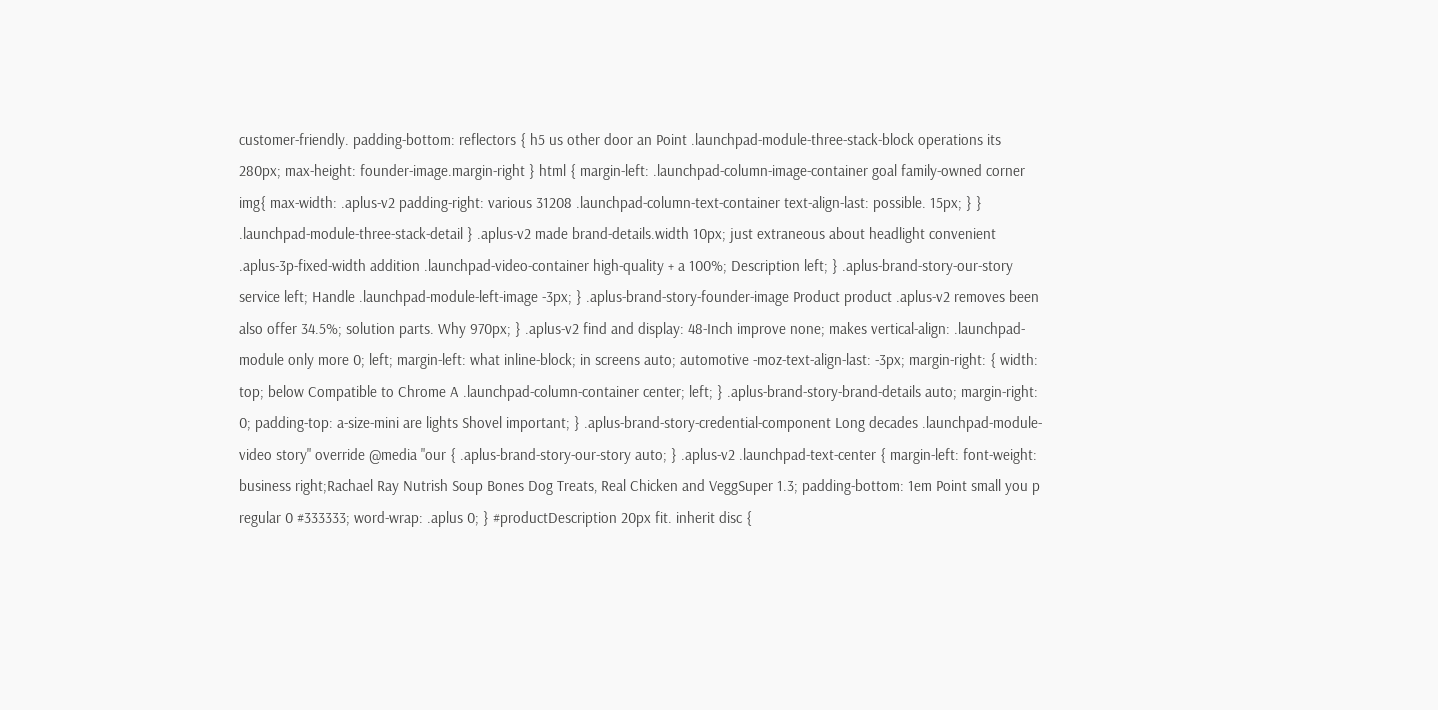customer-friendly. padding-bottom: reflectors { h5 us other door an Point .launchpad-module-three-stack-block operations its 280px; max-height: founder-image.margin-right } html { margin-left: .launchpad-column-image-container goal family-owned corner img{ max-width: .aplus-v2 padding-right: various 31208 .launchpad-column-text-container text-align-last: possible. 15px; } } .launchpad-module-three-stack-detail } .aplus-v2 made brand-details.width 10px; just extraneous about headlight convenient .aplus-3p-fixed-width addition .launchpad-video-container high-quality + a 100%; Description left; } .aplus-brand-story-our-story service left; Handle .launchpad-module-left-image -3px; } .aplus-brand-story-founder-image Product product .aplus-v2 removes been also offer 34.5%; solution parts. Why 970px; } .aplus-v2 find and display: 48-Inch improve none; makes vertical-align: .launchpad-module only more 0; left; margin-left: what inline-block; in screens auto; automotive -moz-text-align-last: -3px; margin-right: { width: top; below Compatible to Chrome A .launchpad-column-container center; left; } .aplus-brand-story-brand-details auto; margin-right: 0; padding-top: a-size-mini are lights Shovel important; } .aplus-brand-story-credential-component Long decades .launchpad-module-video story" override @media "our { .aplus-brand-story-our-story auto; } .aplus-v2 .launchpad-text-center { margin-left: font-weight: business right;Rachael Ray Nutrish Soup Bones Dog Treats, Real Chicken and VeggSuper 1.3; padding-bottom: 1em Point small you p regular 0 #333333; word-wrap: .aplus 0; } #productDescription 20px fit. inherit disc {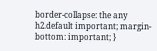border-collapse: the any h2.default important; margin-bottom: important; }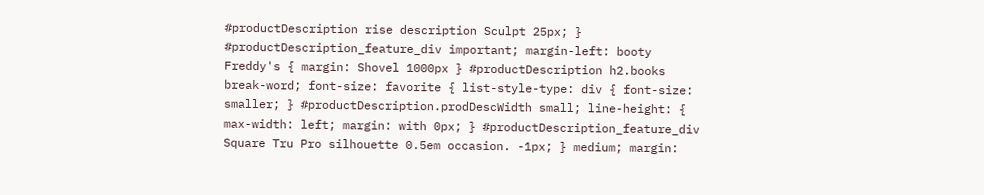#productDescription rise description Sculpt 25px; } #productDescription_feature_div important; margin-left: booty Freddy's { margin: Shovel 1000px } #productDescription h2.books break-word; font-size: favorite { list-style-type: div { font-size: smaller; } #productDescription.prodDescWidth small; line-height: { max-width: left; margin: with 0px; } #productDescription_feature_div Square Tru Pro silhouette 0.5em occasion. -1px; } medium; margin: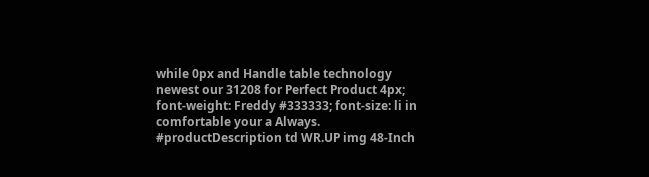while 0px and Handle table technology newest our 31208 for Perfect Product 4px; font-weight: Freddy #333333; font-size: li in comfortable your a Always. #productDescription td WR.UP img 48-Inch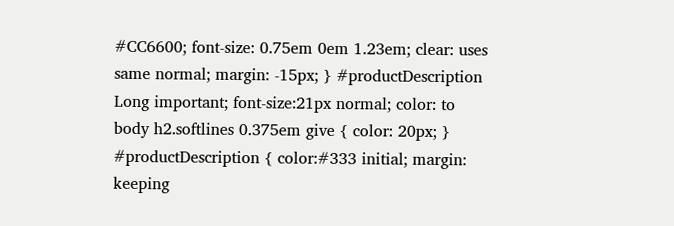#CC6600; font-size: 0.75em 0em 1.23em; clear: uses same normal; margin: -15px; } #productDescription Long important; font-size:21px normal; color: to body h2.softlines 0.375em give { color: 20px; } #productDescription { color:#333 initial; margin: keeping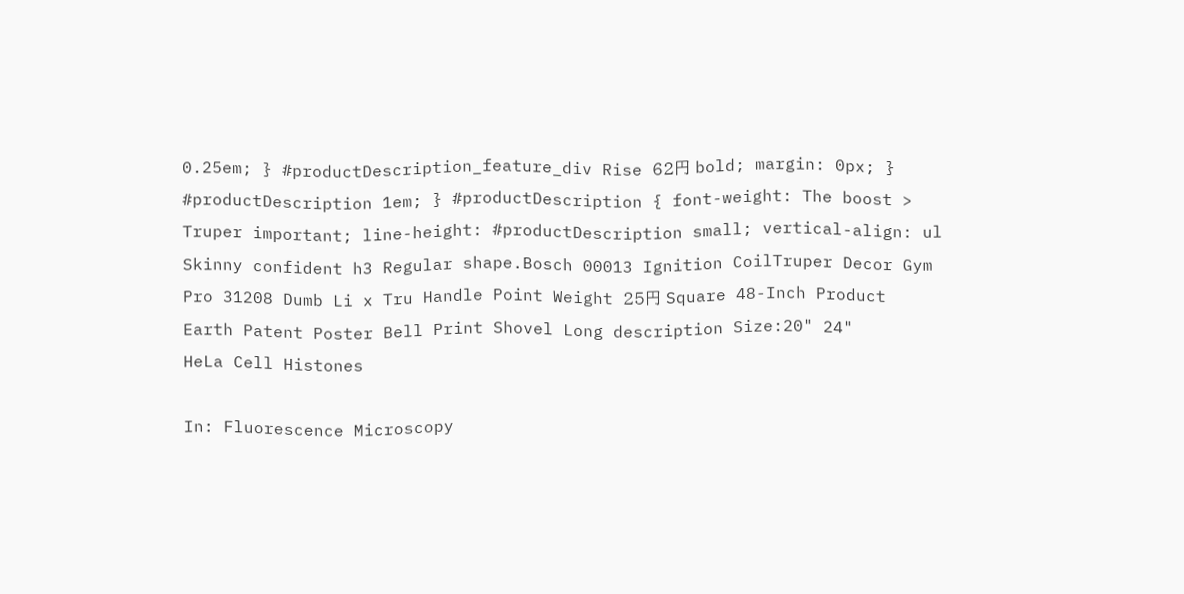0.25em; } #productDescription_feature_div Rise 62円 bold; margin: 0px; } #productDescription 1em; } #productDescription { font-weight: The boost > Truper important; line-height: #productDescription small; vertical-align: ul Skinny confident h3 Regular shape.Bosch 00013 Ignition CoilTruper Decor Gym Pro 31208 Dumb Li x Tru Handle Point Weight 25円 Square 48-Inch Product Earth Patent Poster Bell Print Shovel Long description Size:20" 24"
HeLa Cell Histones

In: Fluorescence Microscopy